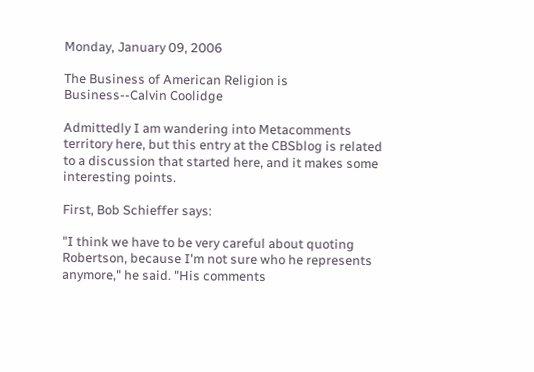Monday, January 09, 2006

The Business of American Religion is Business--Calvin Coolidge

Admittedly I am wandering into Metacomments territory here, but this entry at the CBSblog is related to a discussion that started here, and it makes some interesting points.

First, Bob Schieffer says:

"I think we have to be very careful about quoting Robertson, because I'm not sure who he represents anymore," he said. "His comments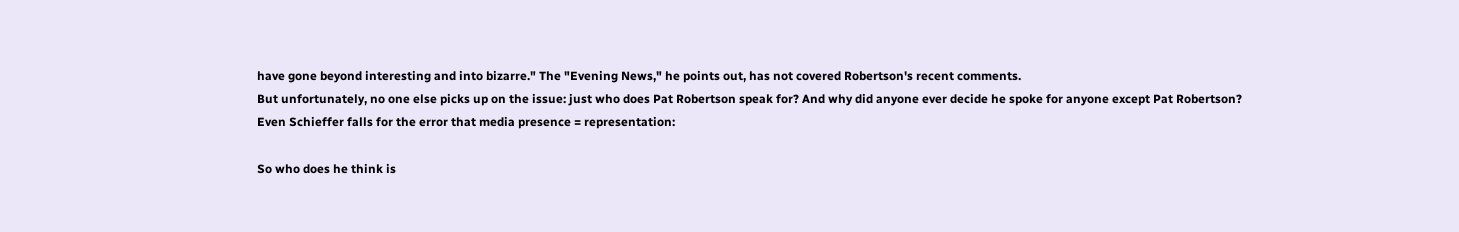have gone beyond interesting and into bizarre." The "Evening News," he points out, has not covered Robertson's recent comments.
But unfortunately, no one else picks up on the issue: just who does Pat Robertson speak for? And why did anyone ever decide he spoke for anyone except Pat Robertson? Even Schieffer falls for the error that media presence = representation:

So who does he think is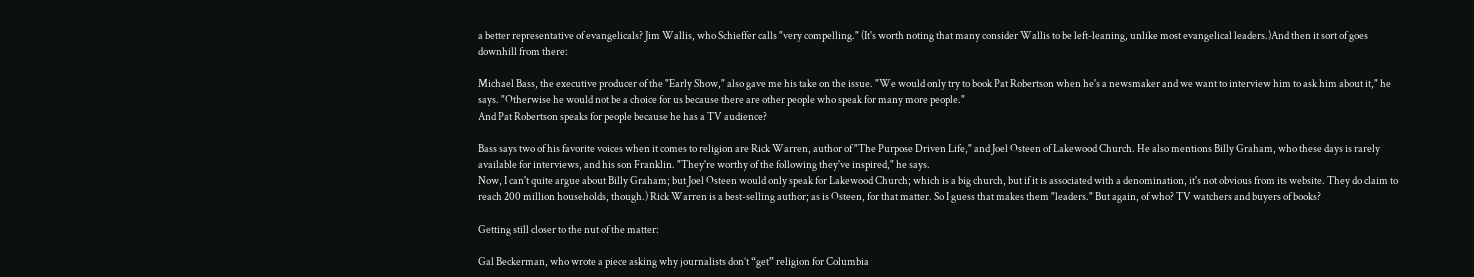a better representative of evangelicals? Jim Wallis, who Schieffer calls "very compelling." (It's worth noting that many consider Wallis to be left-leaning, unlike most evangelical leaders.)And then it sort of goes downhill from there:

Michael Bass, the executive producer of the "Early Show," also gave me his take on the issue. "We would only try to book Pat Robertson when he's a newsmaker and we want to interview him to ask him about it," he says. "Otherwise he would not be a choice for us because there are other people who speak for many more people."
And Pat Robertson speaks for people because he has a TV audience?

Bass says two of his favorite voices when it comes to religion are Rick Warren, author of "The Purpose Driven Life," and Joel Osteen of Lakewood Church. He also mentions Billy Graham, who these days is rarely available for interviews, and his son Franklin. "They're worthy of the following they've inspired," he says.
Now, I can't quite argue about Billy Graham; but Joel Osteen would only speak for Lakewood Church; which is a big church, but if it is associated with a denomination, it's not obvious from its website. They do claim to reach 200 million households, though.) Rick Warren is a best-selling author; as is Osteen, for that matter. So I guess that makes them "leaders." But again, of who? TV watchers and buyers of books?

Getting still closer to the nut of the matter:

Gal Beckerman, who wrote a piece asking why journalists don’t “get” religion for Columbia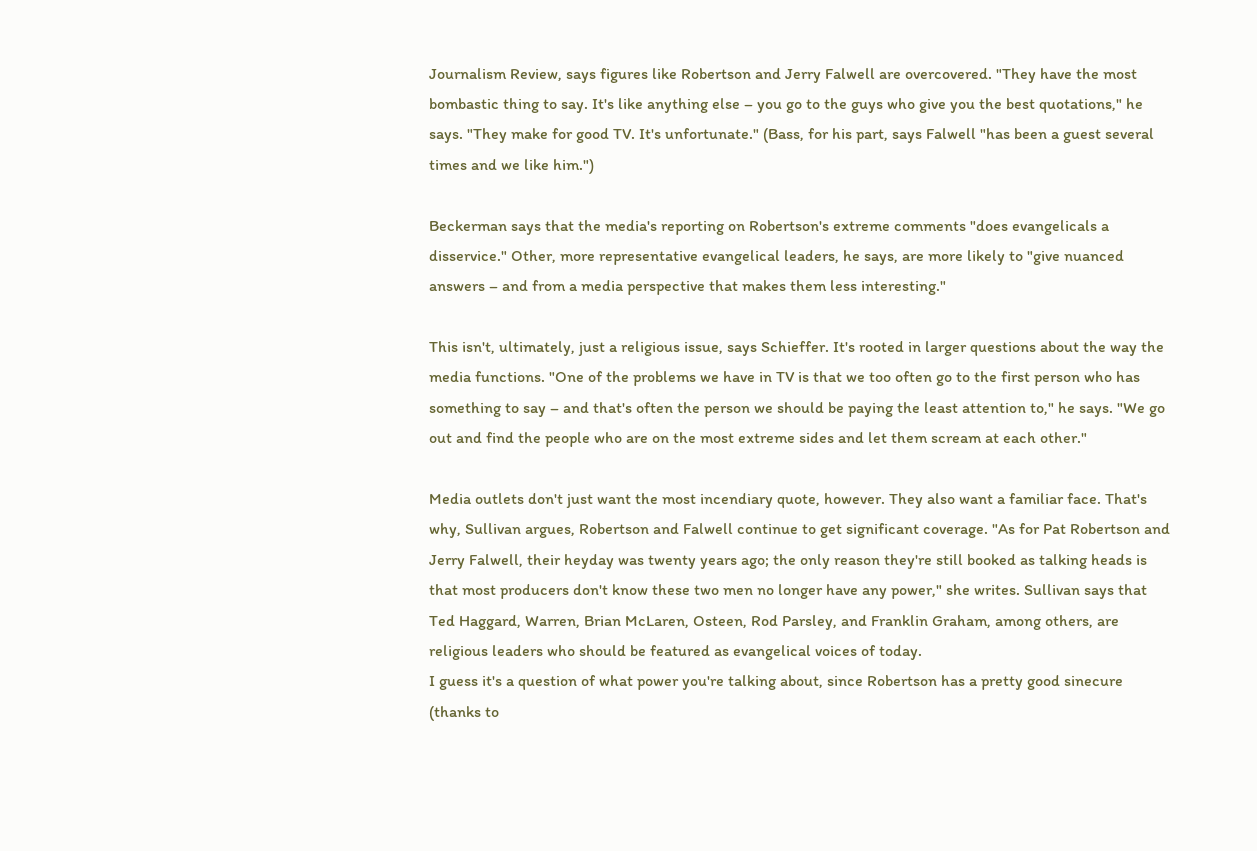Journalism Review, says figures like Robertson and Jerry Falwell are overcovered. "They have the most bombastic thing to say. It's like anything else – you go to the guys who give you the best quotations," he says. "They make for good TV. It's unfortunate." (Bass, for his part, says Falwell "has been a guest several times and we like him.")

Beckerman says that the media's reporting on Robertson's extreme comments "does evangelicals a disservice." Other, more representative evangelical leaders, he says, are more likely to "give nuanced answers – and from a media perspective that makes them less interesting."

This isn't, ultimately, just a religious issue, says Schieffer. It's rooted in larger questions about the way the media functions. "One of the problems we have in TV is that we too often go to the first person who has something to say – and that's often the person we should be paying the least attention to," he says. "We go out and find the people who are on the most extreme sides and let them scream at each other."

Media outlets don't just want the most incendiary quote, however. They also want a familiar face. That's why, Sullivan argues, Robertson and Falwell continue to get significant coverage. "As for Pat Robertson and Jerry Falwell, their heyday was twenty years ago; the only reason they're still booked as talking heads is that most producers don't know these two men no longer have any power," she writes. Sullivan says that Ted Haggard, Warren, Brian McLaren, Osteen, Rod Parsley, and Franklin Graham, among others, are religious leaders who should be featured as evangelical voices of today.
I guess it's a question of what power you're talking about, since Robertson has a pretty good sinecure (thanks to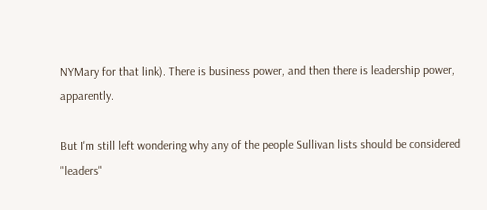NYMary for that link). There is business power, and then there is leadership power, apparently.

But I'm still left wondering why any of the people Sullivan lists should be considered "leaders"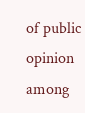of public opinion among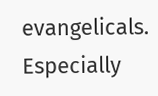evangelicals. Especially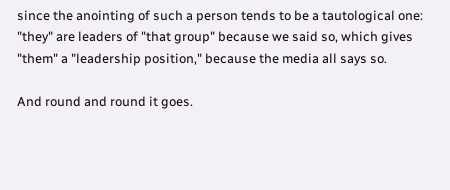since the anointing of such a person tends to be a tautological one: "they" are leaders of "that group" because we said so, which gives "them" a "leadership position," because the media all says so.

And round and round it goes.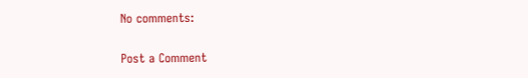No comments:

Post a Comment